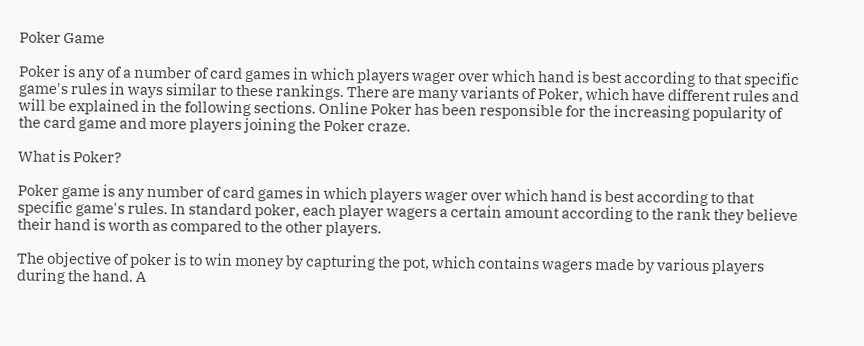Poker Game

Poker is any of a number of card games in which players wager over which hand is best according to that specific game's rules in ways similar to these rankings. There are many variants of Poker, which have different rules and will be explained in the following sections. Online Poker has been responsible for the increasing popularity of the card game and more players joining the Poker craze.

What is Poker?

Poker game is any number of card games in which players wager over which hand is best according to that specific game's rules. In standard poker, each player wagers a certain amount according to the rank they believe their hand is worth as compared to the other players.

The objective of poker is to win money by capturing the pot, which contains wagers made by various players during the hand. A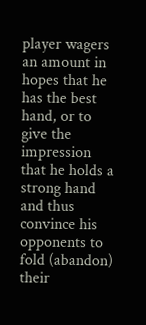player wagers an amount in hopes that he has the best hand, or to give the impression that he holds a strong hand and thus convince his opponents to fold (abandon) their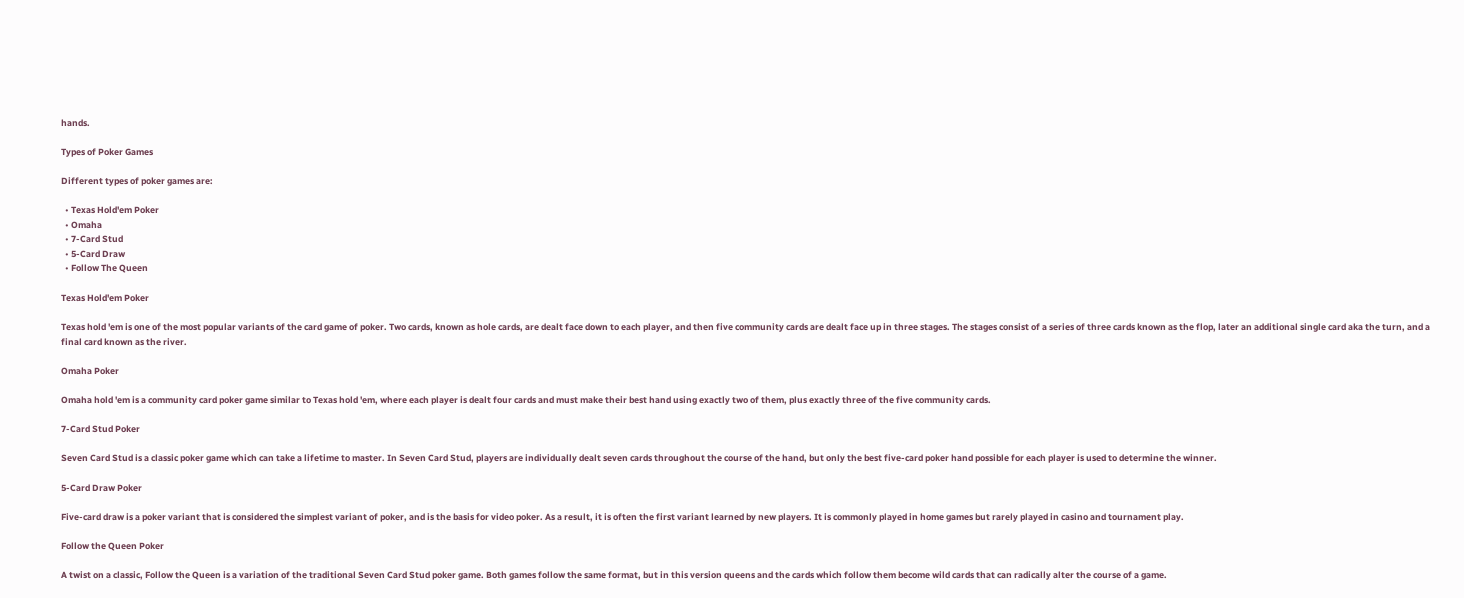hands.

Types of Poker Games

Different types of poker games are:

  • Texas Hold'em Poker
  • Omaha
  • 7-Card Stud
  • 5-Card Draw
  • Follow The Queen

Texas Hold'em Poker

Texas hold 'em is one of the most popular variants of the card game of poker. Two cards, known as hole cards, are dealt face down to each player, and then five community cards are dealt face up in three stages. The stages consist of a series of three cards known as the flop, later an additional single card aka the turn, and a final card known as the river.

Omaha Poker

Omaha hold 'em is a community card poker game similar to Texas hold 'em, where each player is dealt four cards and must make their best hand using exactly two of them, plus exactly three of the five community cards.

7-Card Stud Poker

Seven Card Stud is a classic poker game which can take a lifetime to master. In Seven Card Stud, players are individually dealt seven cards throughout the course of the hand, but only the best five-card poker hand possible for each player is used to determine the winner.

5-Card Draw Poker

Five-card draw is a poker variant that is considered the simplest variant of poker, and is the basis for video poker. As a result, it is often the first variant learned by new players. It is commonly played in home games but rarely played in casino and tournament play.

Follow the Queen Poker

A twist on a classic, Follow the Queen is a variation of the traditional Seven Card Stud poker game. Both games follow the same format, but in this version queens and the cards which follow them become wild cards that can radically alter the course of a game.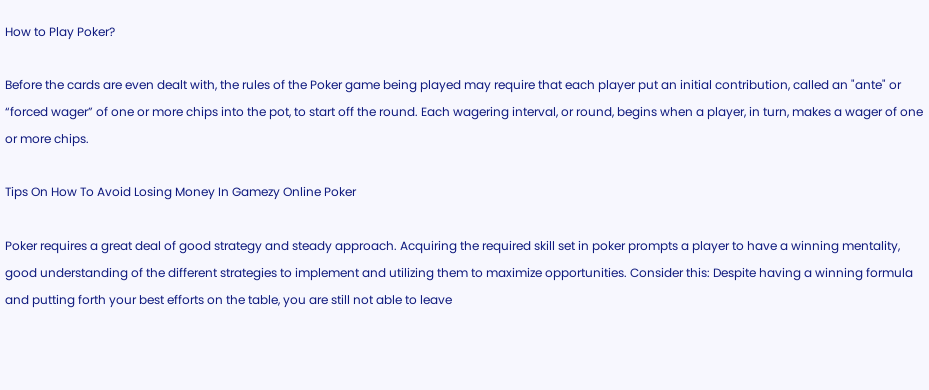How to Play Poker?

Before the cards are even dealt with, the rules of the Poker game being played may require that each player put an initial contribution, called an "ante" or “forced wager” of one or more chips into the pot, to start off the round. Each wagering interval, or round, begins when a player, in turn, makes a wager of one or more chips.

Tips On How To Avoid Losing Money In Gamezy Online Poker

Poker requires a great deal of good strategy and steady approach. Acquiring the required skill set in poker prompts a player to have a winning mentality, good understanding of the different strategies to implement and utilizing them to maximize opportunities. Consider this: Despite having a winning formula and putting forth your best efforts on the table, you are still not able to leave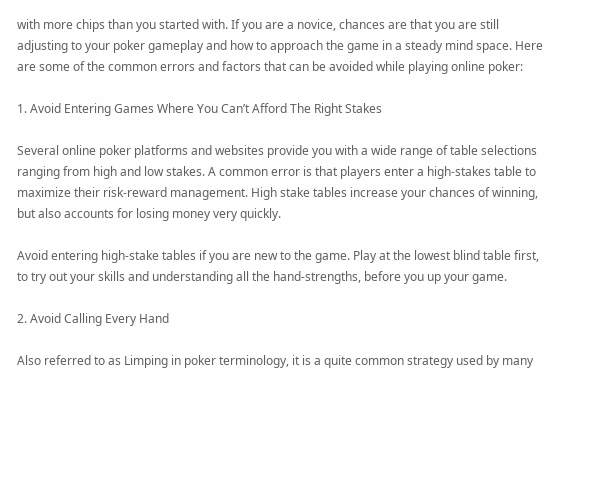with more chips than you started with. If you are a novice, chances are that you are still adjusting to your poker gameplay and how to approach the game in a steady mind space. Here are some of the common errors and factors that can be avoided while playing online poker:

1. Avoid Entering Games Where You Can’t Afford The Right Stakes

Several online poker platforms and websites provide you with a wide range of table selections ranging from high and low stakes. A common error is that players enter a high-stakes table to maximize their risk-reward management. High stake tables increase your chances of winning, but also accounts for losing money very quickly.

Avoid entering high-stake tables if you are new to the game. Play at the lowest blind table first, to try out your skills and understanding all the hand-strengths, before you up your game.

2. Avoid Calling Every Hand

Also referred to as Limping in poker terminology, it is a quite common strategy used by many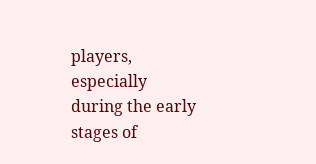players, especially during the early stages of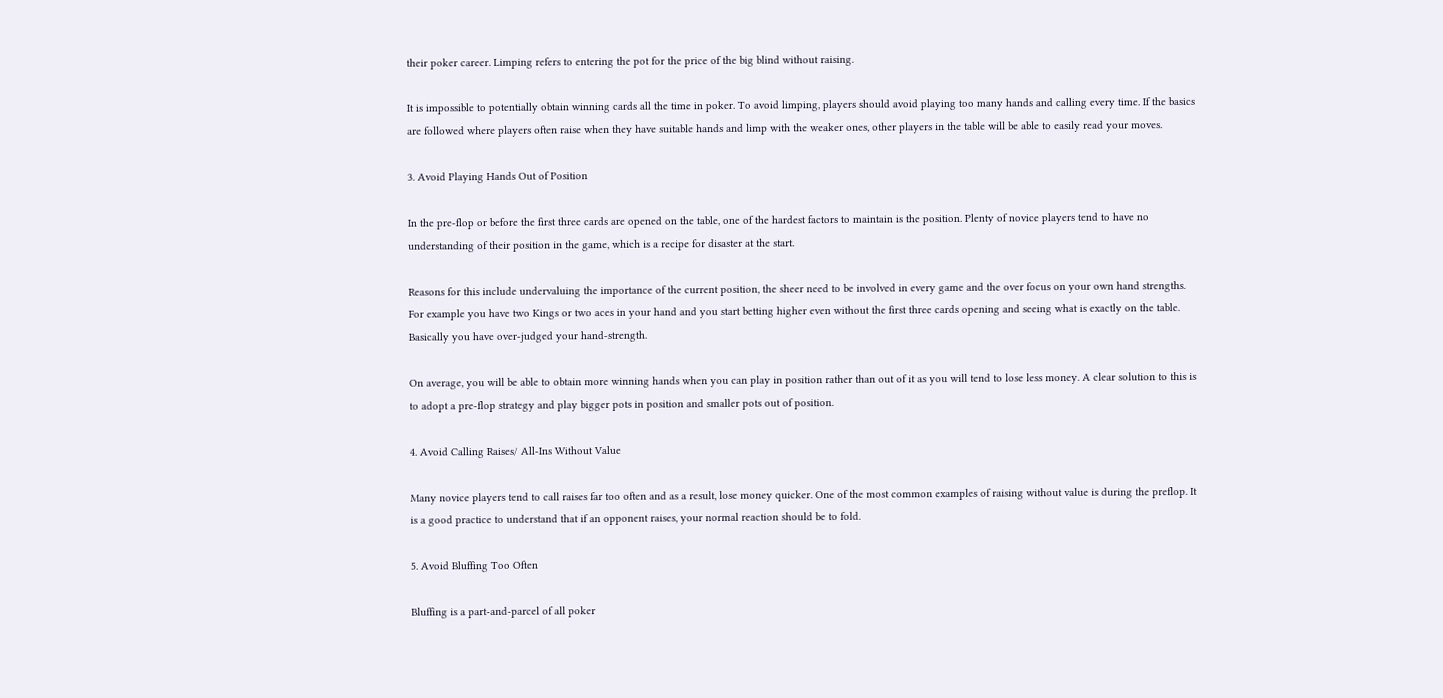their poker career. Limping refers to entering the pot for the price of the big blind without raising.

It is impossible to potentially obtain winning cards all the time in poker. To avoid limping, players should avoid playing too many hands and calling every time. If the basics are followed where players often raise when they have suitable hands and limp with the weaker ones, other players in the table will be able to easily read your moves.

3. Avoid Playing Hands Out of Position

In the pre-flop or before the first three cards are opened on the table, one of the hardest factors to maintain is the position. Plenty of novice players tend to have no understanding of their position in the game, which is a recipe for disaster at the start.

Reasons for this include undervaluing the importance of the current position, the sheer need to be involved in every game and the over focus on your own hand strengths. For example you have two Kings or two aces in your hand and you start betting higher even without the first three cards opening and seeing what is exactly on the table. Basically you have over-judged your hand-strength.

On average, you will be able to obtain more winning hands when you can play in position rather than out of it as you will tend to lose less money. A clear solution to this is to adopt a pre-flop strategy and play bigger pots in position and smaller pots out of position.

4. Avoid Calling Raises/ All-Ins Without Value

Many novice players tend to call raises far too often and as a result, lose money quicker. One of the most common examples of raising without value is during the preflop. It is a good practice to understand that if an opponent raises, your normal reaction should be to fold.

5. Avoid Bluffing Too Often

Bluffing is a part-and-parcel of all poker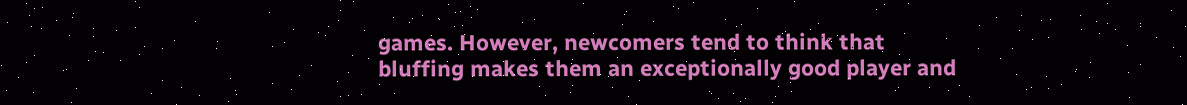games. However, newcomers tend to think that bluffing makes them an exceptionally good player and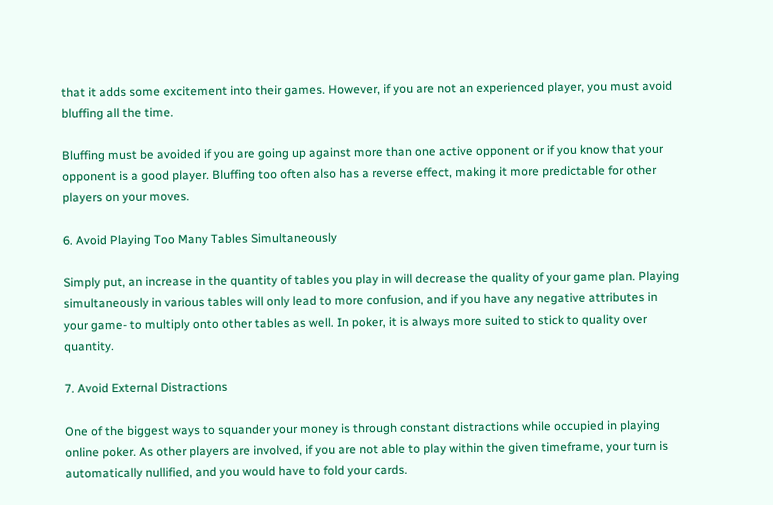that it adds some excitement into their games. However, if you are not an experienced player, you must avoid bluffing all the time.

Bluffing must be avoided if you are going up against more than one active opponent or if you know that your opponent is a good player. Bluffing too often also has a reverse effect, making it more predictable for other players on your moves.

6. Avoid Playing Too Many Tables Simultaneously

Simply put, an increase in the quantity of tables you play in will decrease the quality of your game plan. Playing simultaneously in various tables will only lead to more confusion, and if you have any negative attributes in your game- to multiply onto other tables as well. In poker, it is always more suited to stick to quality over quantity.

7. Avoid External Distractions

One of the biggest ways to squander your money is through constant distractions while occupied in playing online poker. As other players are involved, if you are not able to play within the given timeframe, your turn is automatically nullified, and you would have to fold your cards.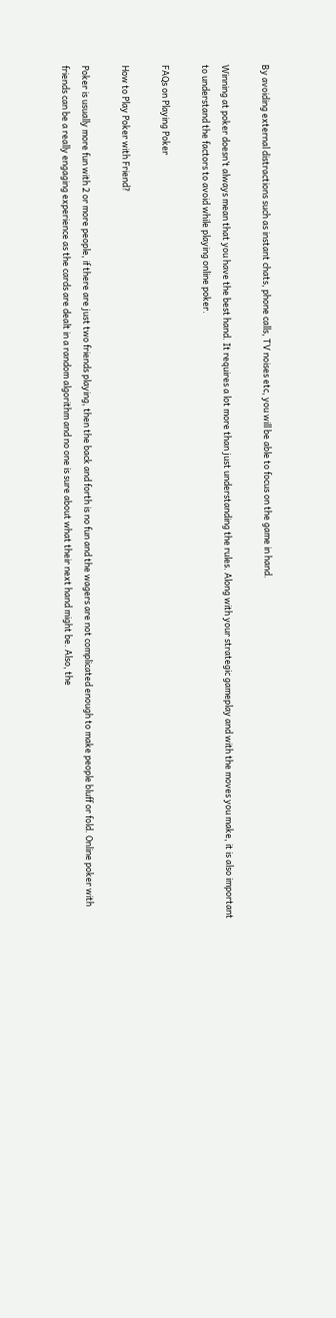By avoiding external distractions such as instant chats, phone calls, TV noises etc, you will be able to focus on the game in hand.

Winning at poker doesn’t always mean that you have the best hand. It requires a lot more than just understanding the rules. Along with your strategic gameplay and with the moves you make, it is also important to understand the factors to avoid while playing online poker.

FAQs on Playing Poker

How to Play Poker with Friend?

Poker is usually more fun with 2 or more people, if there are just two friends playing, then the back and forth is no fun and the wagers are not complicated enough to make people bluff or fold. Online poker with friends can be a really engaging experience as the cards are dealt in a random algorithm and no one is sure about what their next hand might be. Also, the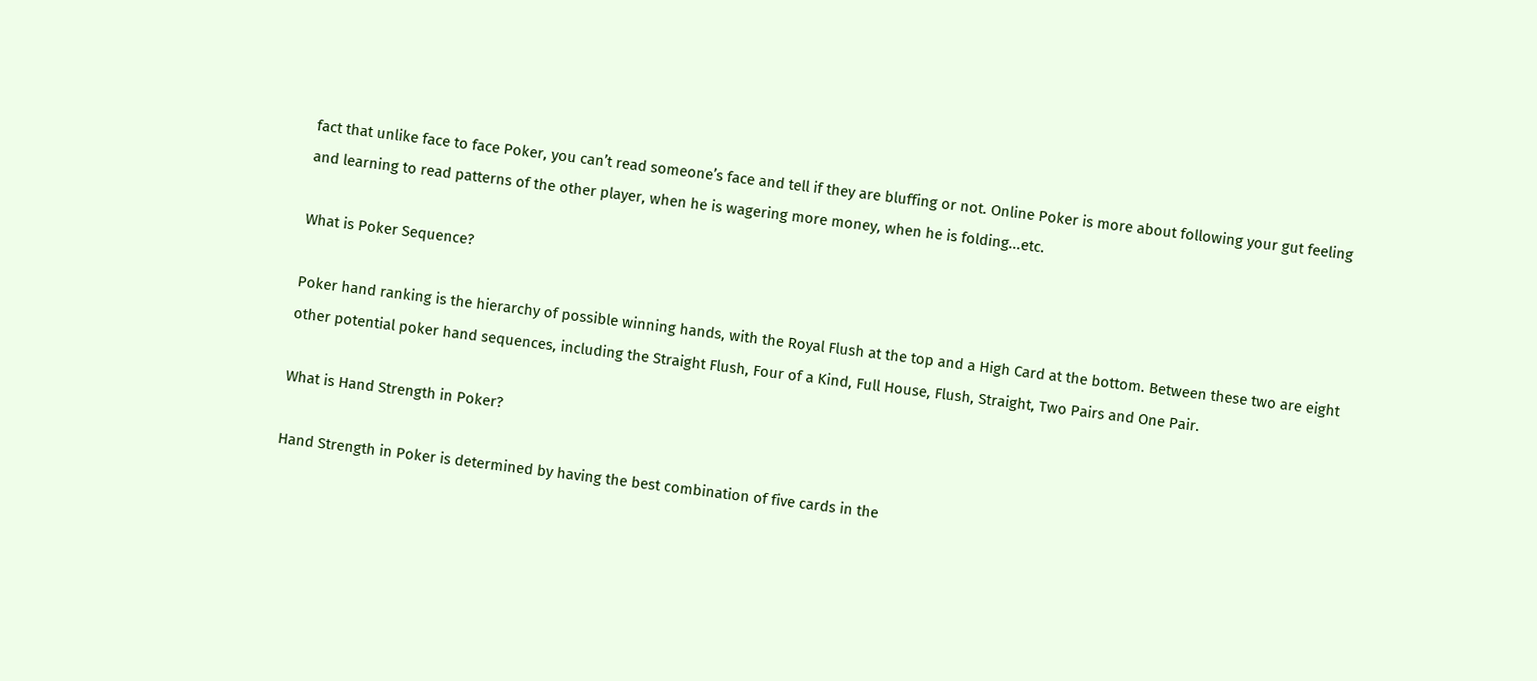fact that unlike face to face Poker, you can’t read someone’s face and tell if they are bluffing or not. Online Poker is more about following your gut feeling and learning to read patterns of the other player, when he is wagering more money, when he is folding...etc.

What is Poker Sequence?

Poker hand ranking is the hierarchy of possible winning hands, with the Royal Flush at the top and a High Card at the bottom. Between these two are eight other potential poker hand sequences, including the Straight Flush, Four of a Kind, Full House, Flush, Straight, Two Pairs and One Pair.

What is Hand Strength in Poker?

Hand Strength in Poker is determined by having the best combination of five cards in the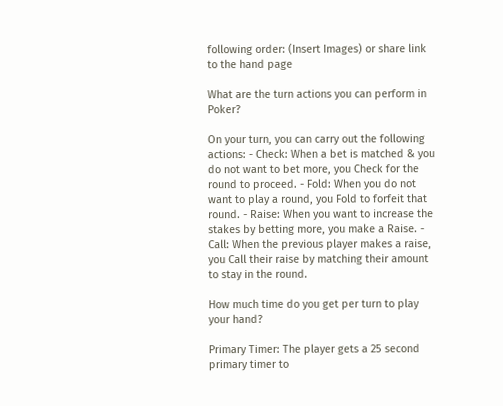following order: (Insert Images) or share link to the hand page

What are the turn actions you can perform in Poker?

On your turn, you can carry out the following actions: - Check: When a bet is matched & you do not want to bet more, you Check for the round to proceed. - Fold: When you do not want to play a round, you Fold to forfeit that round. - Raise: When you want to increase the stakes by betting more, you make a Raise. - Call: When the previous player makes a raise, you Call their raise by matching their amount to stay in the round.

How much time do you get per turn to play your hand?

Primary Timer: The player gets a 25 second primary timer to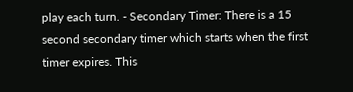play each turn. - Secondary Timer: There is a 15 second secondary timer which starts when the first timer expires. This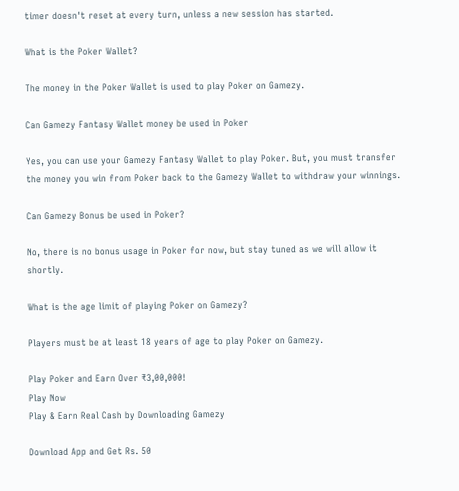timer doesn't reset at every turn, unless a new session has started.

What is the Poker Wallet?

The money in the Poker Wallet is used to play Poker on Gamezy.

Can Gamezy Fantasy Wallet money be used in Poker

Yes, you can use your Gamezy Fantasy Wallet to play Poker. But, you must transfer the money you win from Poker back to the Gamezy Wallet to withdraw your winnings.

Can Gamezy Bonus be used in Poker?

No, there is no bonus usage in Poker for now, but stay tuned as we will allow it shortly.

What is the age limit of playing Poker on Gamezy?

Players must be at least 18 years of age to play Poker on Gamezy.

Play Poker and Earn Over ₹3,00,000!
Play Now
Play & Earn Real Cash by Downloading Gamezy

Download App and Get Rs. 50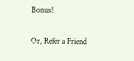Bonus!

Or, Refer a Friend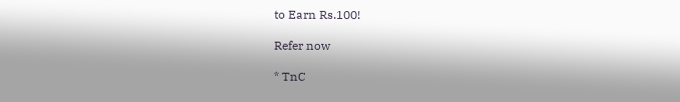to Earn Rs.100!

Refer now

* TnC